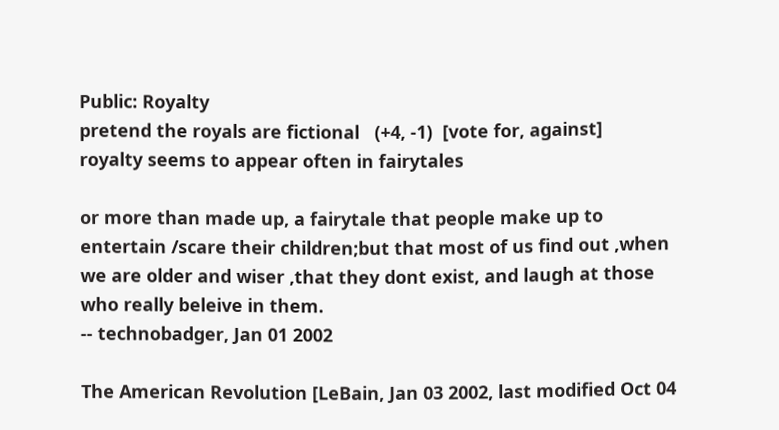Public: Royalty
pretend the royals are fictional   (+4, -1)  [vote for, against]
royalty seems to appear often in fairytales

or more than made up, a fairytale that people make up to entertain /scare their children;but that most of us find out ,when we are older and wiser ,that they dont exist, and laugh at those who really beleive in them.
-- technobadger, Jan 01 2002

The American Revolution [LeBain, Jan 03 2002, last modified Oct 04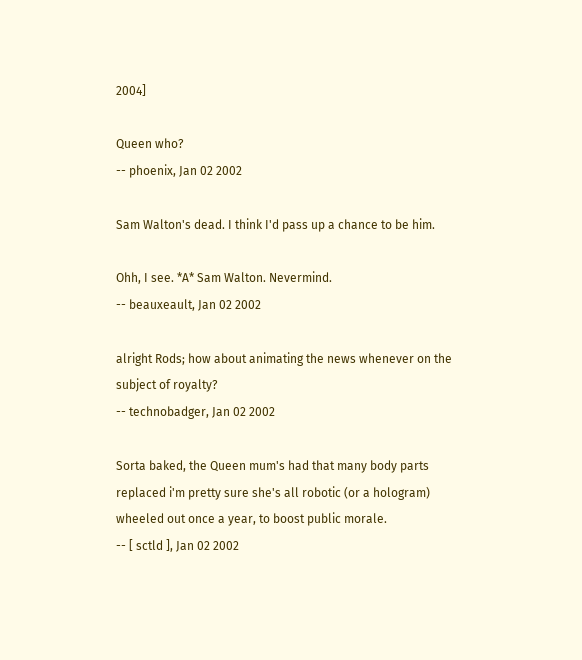2004]

Queen who?
-- phoenix, Jan 02 2002

Sam Walton's dead. I think I'd pass up a chance to be him.

Ohh, I see. *A* Sam Walton. Nevermind.
-- beauxeault, Jan 02 2002

alright Rods; how about animating the news whenever on the subject of royalty?
-- technobadger, Jan 02 2002

Sorta baked, the Queen mum's had that many body parts replaced i'm pretty sure she's all robotic (or a hologram) wheeled out once a year, to boost public morale.
-- [ sctld ], Jan 02 2002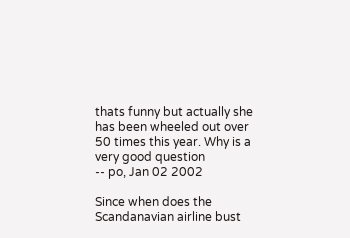thats funny but actually she has been wheeled out over 50 times this year. Why is a very good question
-- po, Jan 02 2002

Since when does the Scandanavian airline bust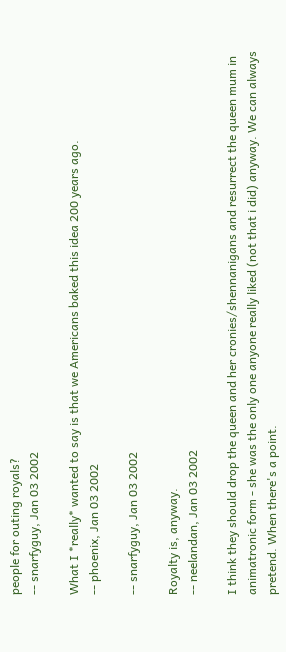people for outing royals?
-- snarfyguy, Jan 03 2002

What I *really* wanted to say is that we Americans baked this idea 200 years ago.
-- phoenix, Jan 03 2002

-- snarfyguy, Jan 03 2002

Royalty is, anyway.
-- neelandan, Jan 03 2002

I think they should drop the queen and her cronies/shennanigans and resurrect the queen mum in animatronic form - she was the only one anyone really liked (not that i did) anyway. We can always pretend. When there's a point.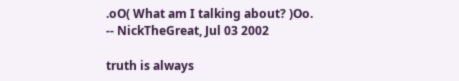.oO( What am I talking about? )Oo.
-- NickTheGreat, Jul 03 2002

truth is always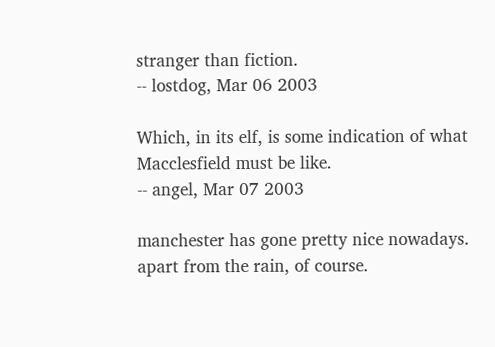stranger than fiction.
-- lostdog, Mar 06 2003

Which, in its elf, is some indication of what Macclesfield must be like.
-- angel, Mar 07 2003

manchester has gone pretty nice nowadays. apart from the rain, of course.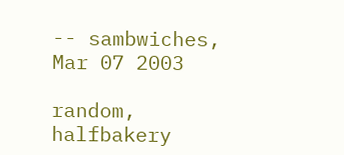-- sambwiches, Mar 07 2003

random, halfbakery